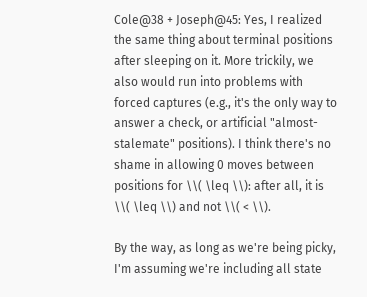Cole@38 + Joseph@45: Yes, I realized the same thing about terminal positions after sleeping on it. More trickily, we also would run into problems with forced captures (e.g., it's the only way to answer a check, or artificial "almost-stalemate" positions). I think there's no shame in allowing 0 moves between positions for \\( \leq \\): after all, it is \\( \leq \\) and not \\( < \\).

By the way, as long as we're being picky, I'm assuming we're including all state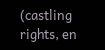(castling rights, en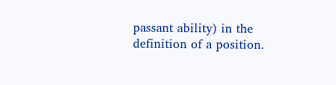passant ability) in the definition of a position.